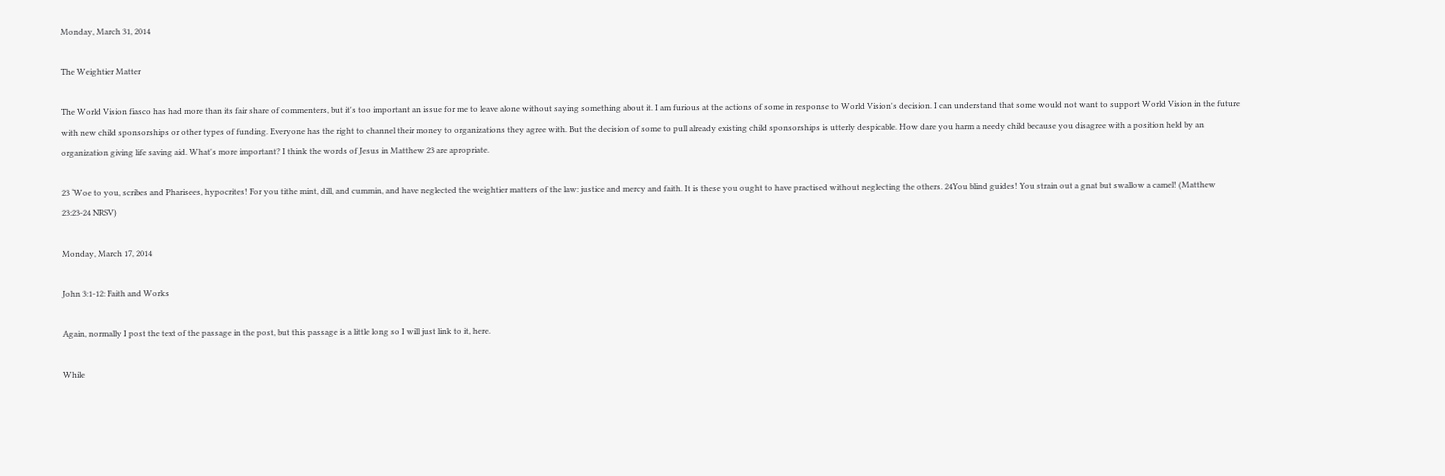Monday, March 31, 2014

The Weightier Matter

The World Vision fiasco has had more than its fair share of commenters, but it's too important an issue for me to leave alone without saying something about it. I am furious at the actions of some in response to World Vision's decision. I can understand that some would not want to support World Vision in the future with new child sponsorships or other types of funding. Everyone has the right to channel their money to organizations they agree with. But the decision of some to pull already existing child sponsorships is utterly despicable. How dare you harm a needy child because you disagree with a position held by an organization giving life saving aid. What's more important? I think the words of Jesus in Matthew 23 are apropriate.

23 ‘Woe to you, scribes and Pharisees, hypocrites! For you tithe mint, dill, and cummin, and have neglected the weightier matters of the law: justice and mercy and faith. It is these you ought to have practised without neglecting the others. 24You blind guides! You strain out a gnat but swallow a camel! (Matthew 23:23-24 NRSV)

Monday, March 17, 2014

John 3:1-12: Faith and Works

Again, normally I post the text of the passage in the post, but this passage is a little long so I will just link to it, here.

While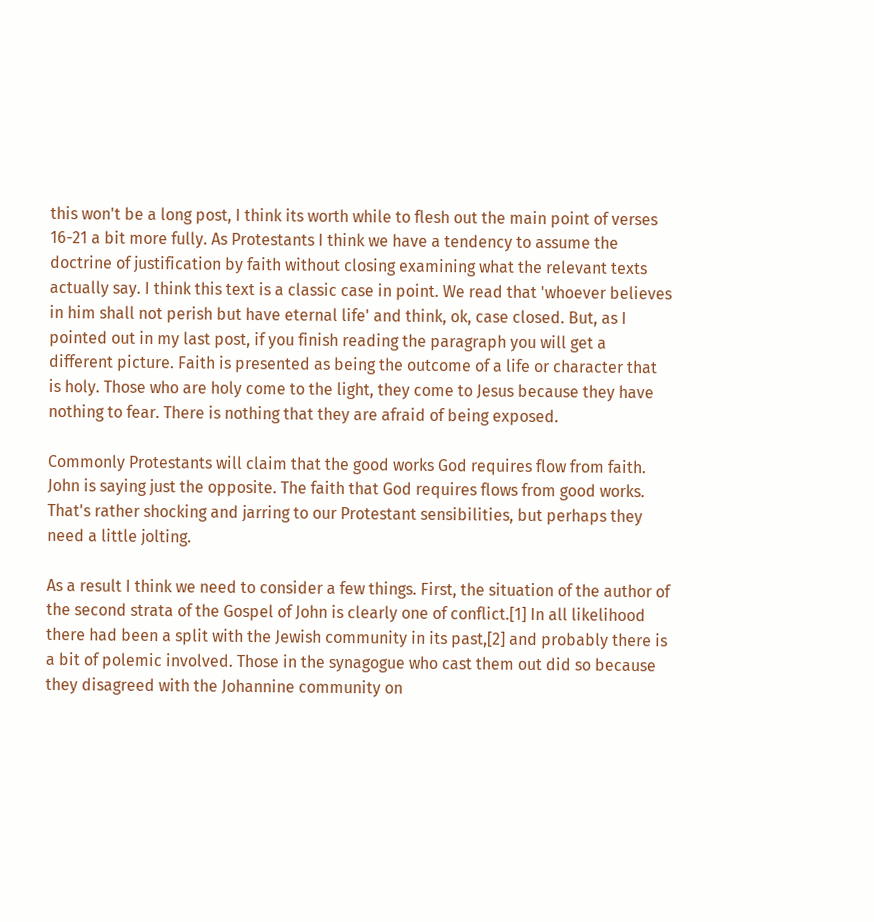this won't be a long post, I think its worth while to flesh out the main point of verses 16-21 a bit more fully. As Protestants I think we have a tendency to assume the doctrine of justification by faith without closing examining what the relevant texts actually say. I think this text is a classic case in point. We read that 'whoever believes in him shall not perish but have eternal life' and think, ok, case closed. But, as I pointed out in my last post, if you finish reading the paragraph you will get a different picture. Faith is presented as being the outcome of a life or character that is holy. Those who are holy come to the light, they come to Jesus because they have nothing to fear. There is nothing that they are afraid of being exposed.

Commonly Protestants will claim that the good works God requires flow from faith. John is saying just the opposite. The faith that God requires flows from good works. That's rather shocking and jarring to our Protestant sensibilities, but perhaps they need a little jolting.

As a result I think we need to consider a few things. First, the situation of the author of the second strata of the Gospel of John is clearly one of conflict.[1] In all likelihood there had been a split with the Jewish community in its past,[2] and probably there is a bit of polemic involved. Those in the synagogue who cast them out did so because they disagreed with the Johannine community on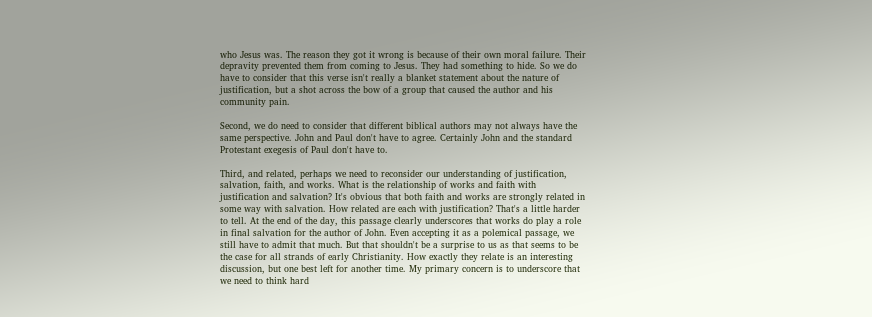who Jesus was. The reason they got it wrong is because of their own moral failure. Their depravity prevented them from coming to Jesus. They had something to hide. So we do have to consider that this verse isn't really a blanket statement about the nature of justification, but a shot across the bow of a group that caused the author and his community pain.

Second, we do need to consider that different biblical authors may not always have the same perspective. John and Paul don't have to agree. Certainly John and the standard Protestant exegesis of Paul don't have to.

Third, and related, perhaps we need to reconsider our understanding of justification, salvation, faith, and works. What is the relationship of works and faith with justification and salvation? It's obvious that both faith and works are strongly related in some way with salvation. How related are each with justification? That's a little harder to tell. At the end of the day, this passage clearly underscores that works do play a role in final salvation for the author of John. Even accepting it as a polemical passage, we still have to admit that much. But that shouldn't be a surprise to us as that seems to be the case for all strands of early Christianity. How exactly they relate is an interesting discussion, but one best left for another time. My primary concern is to underscore that we need to think hard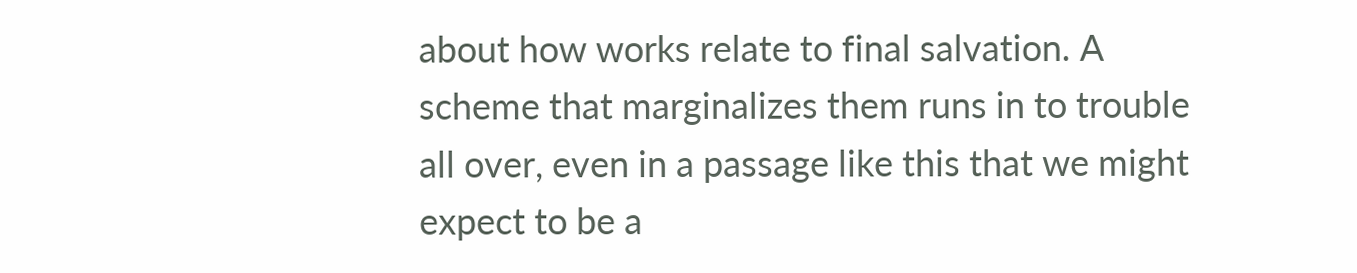about how works relate to final salvation. A scheme that marginalizes them runs in to trouble all over, even in a passage like this that we might expect to be a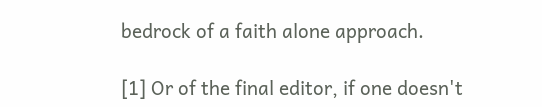bedrock of a faith alone approach.

[1] Or of the final editor, if one doesn't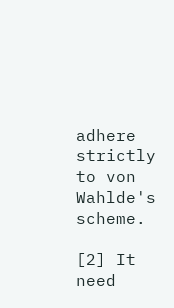adhere strictly to von Wahlde's scheme.

[2] It need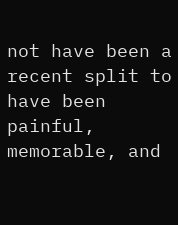not have been a recent split to have been painful, memorable, and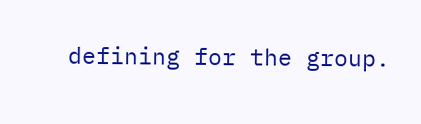defining for the group.